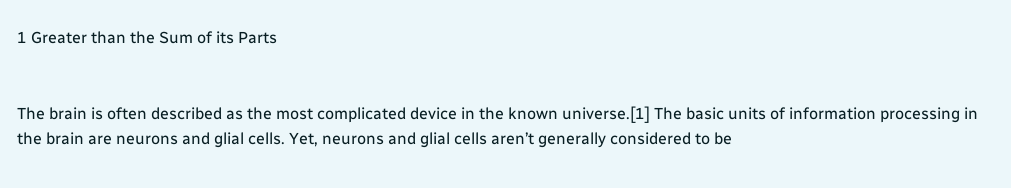1 Greater than the Sum of its Parts


The brain is often described as the most complicated device in the known universe.[1] The basic units of information processing in the brain are neurons and glial cells. Yet, neurons and glial cells aren’t generally considered to be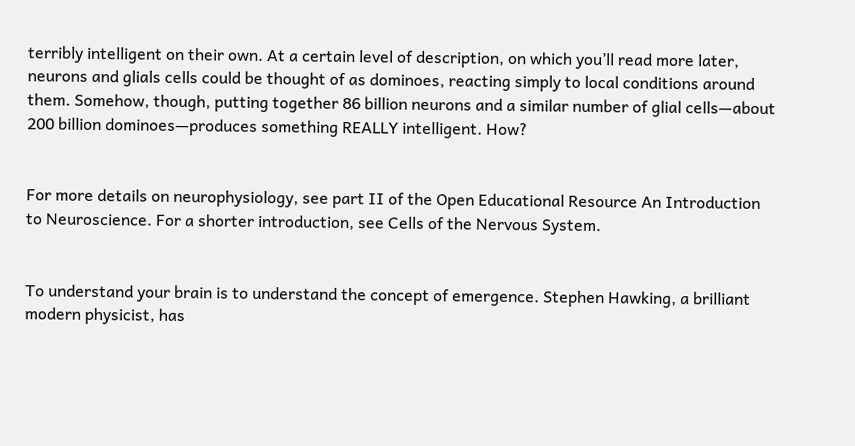terribly intelligent on their own. At a certain level of description, on which you’ll read more later, neurons and glials cells could be thought of as dominoes, reacting simply to local conditions around them. Somehow, though, putting together 86 billion neurons and a similar number of glial cells—about 200 billion dominoes—produces something REALLY intelligent. How?


For more details on neurophysiology, see part II of the Open Educational Resource An Introduction to Neuroscience. For a shorter introduction, see Cells of the Nervous System.


To understand your brain is to understand the concept of emergence. Stephen Hawking, a brilliant modern physicist, has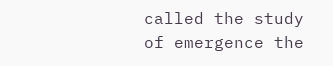called the study of emergence the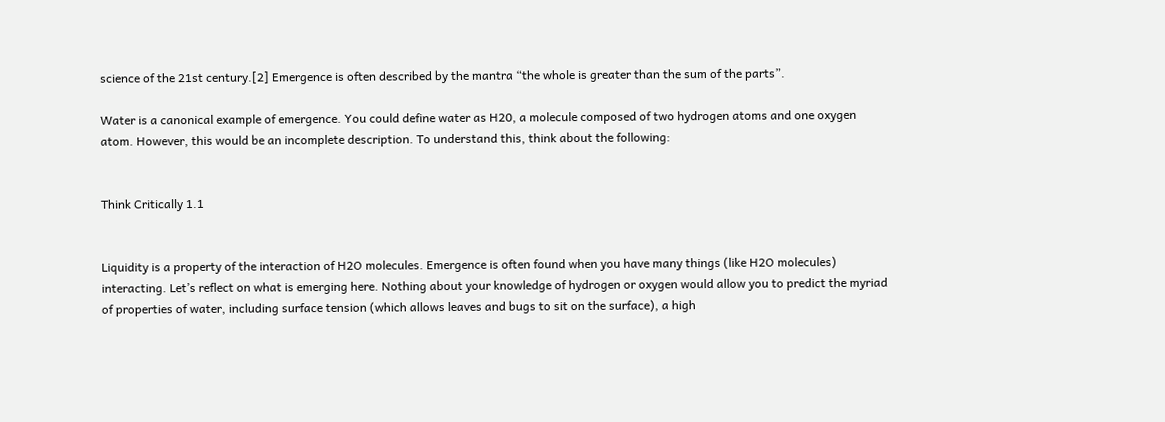science of the 21st century.[2] Emergence is often described by the mantra “the whole is greater than the sum of the parts”.

Water is a canonical example of emergence. You could define water as H20, a molecule composed of two hydrogen atoms and one oxygen atom. However, this would be an incomplete description. To understand this, think about the following:


Think Critically 1.1


Liquidity is a property of the interaction of H2O molecules. Emergence is often found when you have many things (like H2O molecules) interacting. Let’s reflect on what is emerging here. Nothing about your knowledge of hydrogen or oxygen would allow you to predict the myriad of properties of water, including surface tension (which allows leaves and bugs to sit on the surface), a high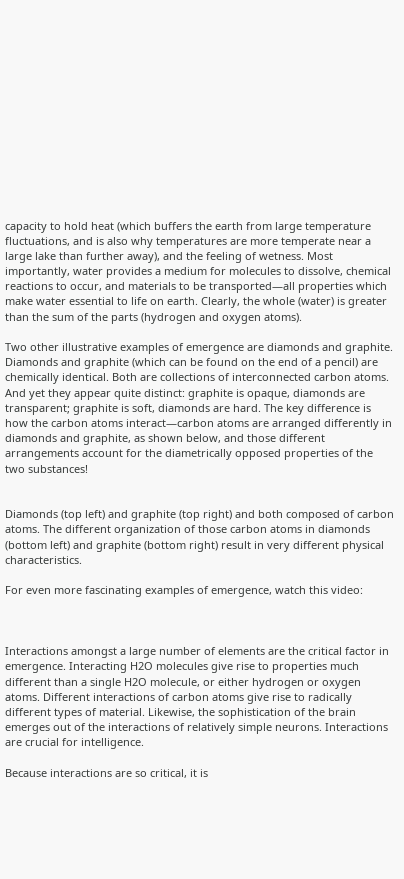capacity to hold heat (which buffers the earth from large temperature fluctuations, and is also why temperatures are more temperate near a large lake than further away), and the feeling of wetness. Most importantly, water provides a medium for molecules to dissolve, chemical reactions to occur, and materials to be transported—all properties which make water essential to life on earth. Clearly, the whole (water) is greater than the sum of the parts (hydrogen and oxygen atoms).

Two other illustrative examples of emergence are diamonds and graphite. Diamonds and graphite (which can be found on the end of a pencil) are chemically identical. Both are collections of interconnected carbon atoms. And yet they appear quite distinct: graphite is opaque, diamonds are transparent; graphite is soft, diamonds are hard. The key difference is how the carbon atoms interact—carbon atoms are arranged differently in diamonds and graphite, as shown below, and those different arrangements account for the diametrically opposed properties of the two substances!


Diamonds (top left) and graphite (top right) and both composed of carbon atoms. The different organization of those carbon atoms in diamonds (bottom left) and graphite (bottom right) result in very different physical characteristics.

For even more fascinating examples of emergence, watch this video:



Interactions amongst a large number of elements are the critical factor in emergence. Interacting H2O molecules give rise to properties much different than a single H2O molecule, or either hydrogen or oxygen atoms. Different interactions of carbon atoms give rise to radically different types of material. Likewise, the sophistication of the brain emerges out of the interactions of relatively simple neurons. Interactions are crucial for intelligence.

Because interactions are so critical, it is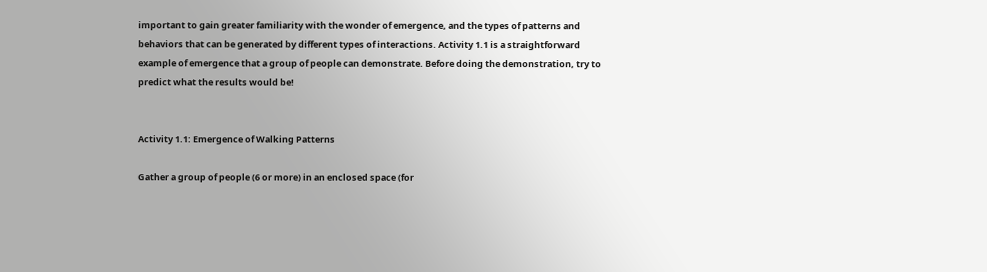important to gain greater familiarity with the wonder of emergence, and the types of patterns and behaviors that can be generated by different types of interactions. Activity 1.1 is a straightforward example of emergence that a group of people can demonstrate. Before doing the demonstration, try to predict what the results would be!


Activity 1.1: Emergence of Walking Patterns

Gather a group of people (6 or more) in an enclosed space (for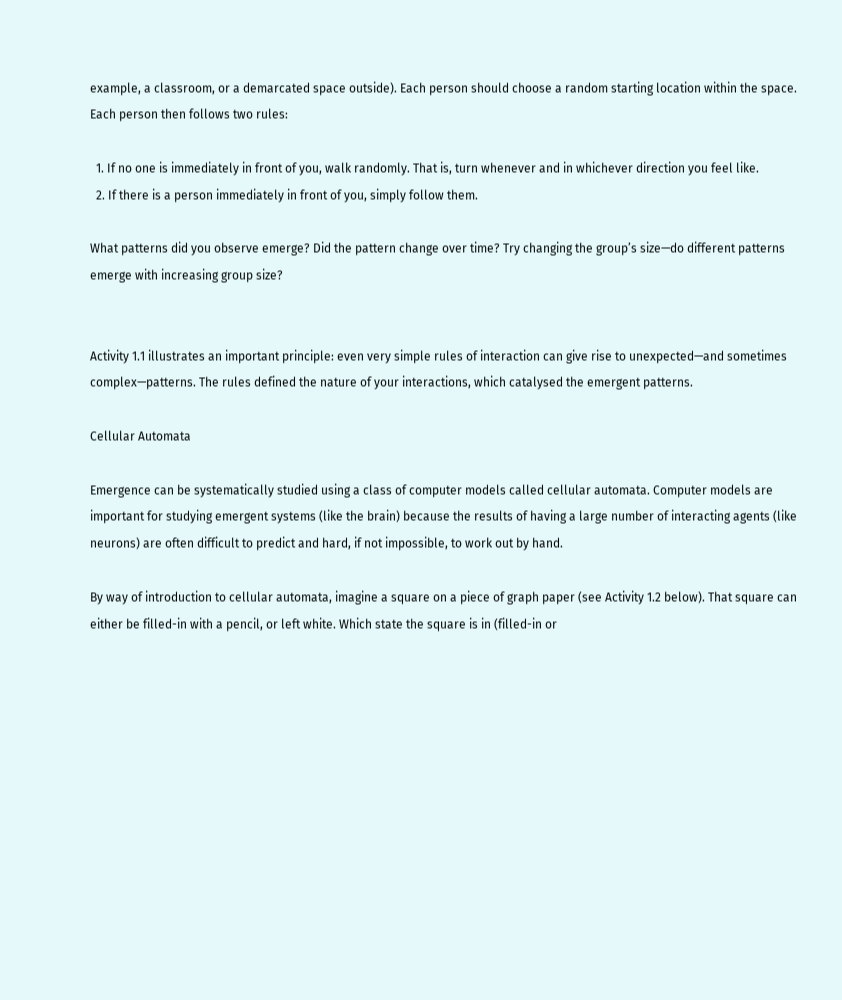example, a classroom, or a demarcated space outside). Each person should choose a random starting location within the space. Each person then follows two rules:

  1. If no one is immediately in front of you, walk randomly. That is, turn whenever and in whichever direction you feel like.
  2. If there is a person immediately in front of you, simply follow them.

What patterns did you observe emerge? Did the pattern change over time? Try changing the group’s size—do different patterns emerge with increasing group size?


Activity 1.1 illustrates an important principle: even very simple rules of interaction can give rise to unexpected—and sometimes complex—patterns. The rules defined the nature of your interactions, which catalysed the emergent patterns.

Cellular Automata

Emergence can be systematically studied using a class of computer models called cellular automata. Computer models are important for studying emergent systems (like the brain) because the results of having a large number of interacting agents (like neurons) are often difficult to predict and hard, if not impossible, to work out by hand.

By way of introduction to cellular automata, imagine a square on a piece of graph paper (see Activity 1.2 below). That square can either be filled-in with a pencil, or left white. Which state the square is in (filled-in or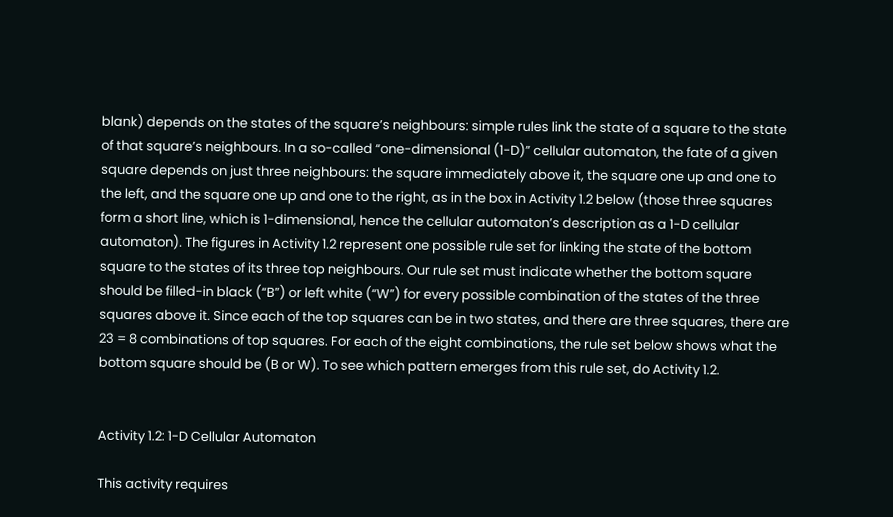blank) depends on the states of the square’s neighbours: simple rules link the state of a square to the state of that square’s neighbours. In a so-called “one-dimensional (1-D)” cellular automaton, the fate of a given square depends on just three neighbours: the square immediately above it, the square one up and one to the left, and the square one up and one to the right, as in the box in Activity 1.2 below (those three squares form a short line, which is 1-dimensional, hence the cellular automaton’s description as a 1-D cellular automaton). The figures in Activity 1.2 represent one possible rule set for linking the state of the bottom square to the states of its three top neighbours. Our rule set must indicate whether the bottom square should be filled-in black (“B”) or left white (“W”) for every possible combination of the states of the three squares above it. Since each of the top squares can be in two states, and there are three squares, there are 23 = 8 combinations of top squares. For each of the eight combinations, the rule set below shows what the bottom square should be (B or W). To see which pattern emerges from this rule set, do Activity 1.2.


Activity 1.2: 1-D Cellular Automaton

This activity requires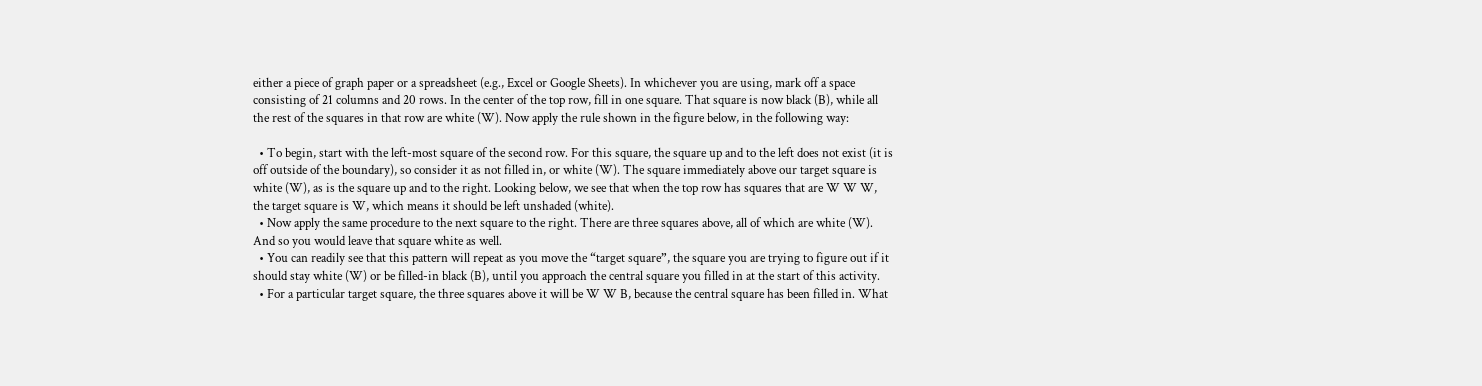either a piece of graph paper or a spreadsheet (e.g., Excel or Google Sheets). In whichever you are using, mark off a space consisting of 21 columns and 20 rows. In the center of the top row, fill in one square. That square is now black (B), while all the rest of the squares in that row are white (W). Now apply the rule shown in the figure below, in the following way:

  • To begin, start with the left-most square of the second row. For this square, the square up and to the left does not exist (it is off outside of the boundary), so consider it as not filled in, or white (W). The square immediately above our target square is white (W), as is the square up and to the right. Looking below, we see that when the top row has squares that are W W W, the target square is W, which means it should be left unshaded (white).
  • Now apply the same procedure to the next square to the right. There are three squares above, all of which are white (W). And so you would leave that square white as well.
  • You can readily see that this pattern will repeat as you move the “target square”, the square you are trying to figure out if it should stay white (W) or be filled-in black (B), until you approach the central square you filled in at the start of this activity.
  • For a particular target square, the three squares above it will be W W B, because the central square has been filled in. What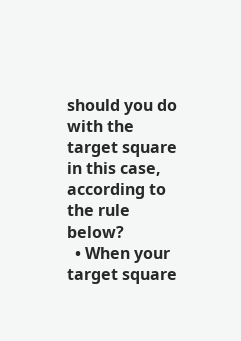should you do with the target square in this case, according to the rule below?
  • When your target square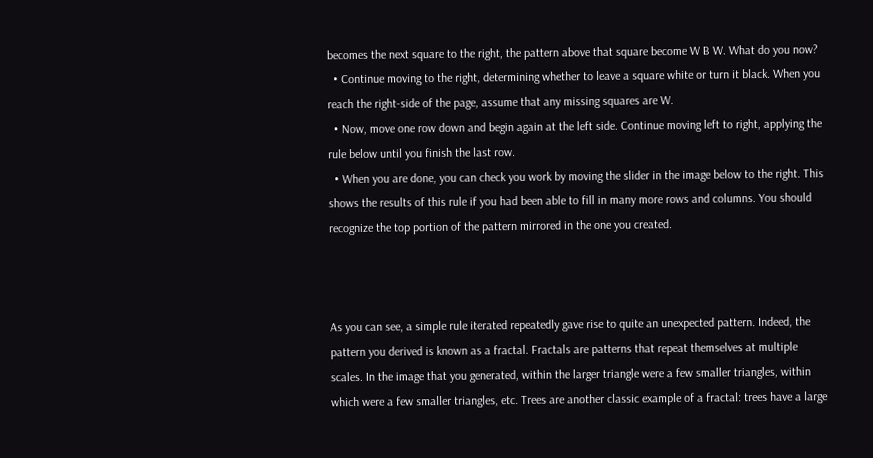becomes the next square to the right, the pattern above that square become W B W. What do you now?
  • Continue moving to the right, determining whether to leave a square white or turn it black. When you reach the right-side of the page, assume that any missing squares are W.
  • Now, move one row down and begin again at the left side. Continue moving left to right, applying the rule below until you finish the last row.
  • When you are done, you can check you work by moving the slider in the image below to the right. This shows the results of this rule if you had been able to fill in many more rows and columns. You should recognize the top portion of the pattern mirrored in the one you created.



As you can see, a simple rule iterated repeatedly gave rise to quite an unexpected pattern. Indeed, the pattern you derived is known as a fractal. Fractals are patterns that repeat themselves at multiple scales. In the image that you generated, within the larger triangle were a few smaller triangles, within which were a few smaller triangles, etc. Trees are another classic example of a fractal: trees have a large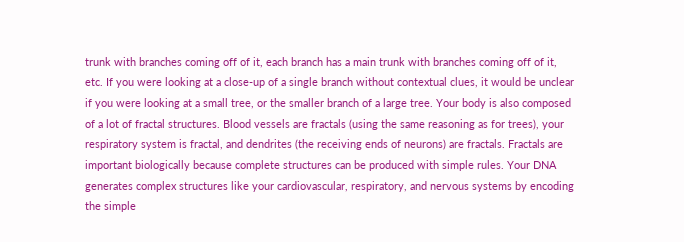trunk with branches coming off of it, each branch has a main trunk with branches coming off of it, etc. If you were looking at a close-up of a single branch without contextual clues, it would be unclear if you were looking at a small tree, or the smaller branch of a large tree. Your body is also composed of a lot of fractal structures. Blood vessels are fractals (using the same reasoning as for trees), your respiratory system is fractal, and dendrites (the receiving ends of neurons) are fractals. Fractals are important biologically because complete structures can be produced with simple rules. Your DNA generates complex structures like your cardiovascular, respiratory, and nervous systems by encoding the simple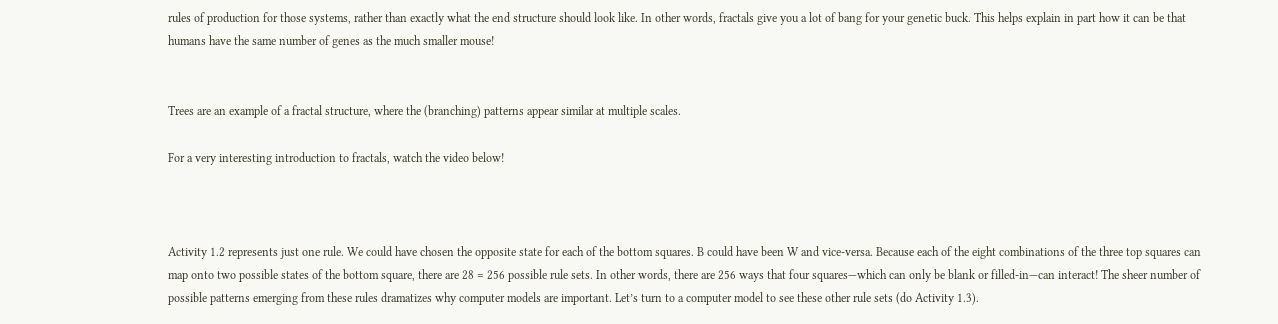rules of production for those systems, rather than exactly what the end structure should look like. In other words, fractals give you a lot of bang for your genetic buck. This helps explain in part how it can be that humans have the same number of genes as the much smaller mouse!


Trees are an example of a fractal structure, where the (branching) patterns appear similar at multiple scales.

For a very interesting introduction to fractals, watch the video below!



Activity 1.2 represents just one rule. We could have chosen the opposite state for each of the bottom squares. B could have been W and vice-versa. Because each of the eight combinations of the three top squares can map onto two possible states of the bottom square, there are 28 = 256 possible rule sets. In other words, there are 256 ways that four squares—which can only be blank or filled-in—can interact! The sheer number of possible patterns emerging from these rules dramatizes why computer models are important. Let’s turn to a computer model to see these other rule sets (do Activity 1.3).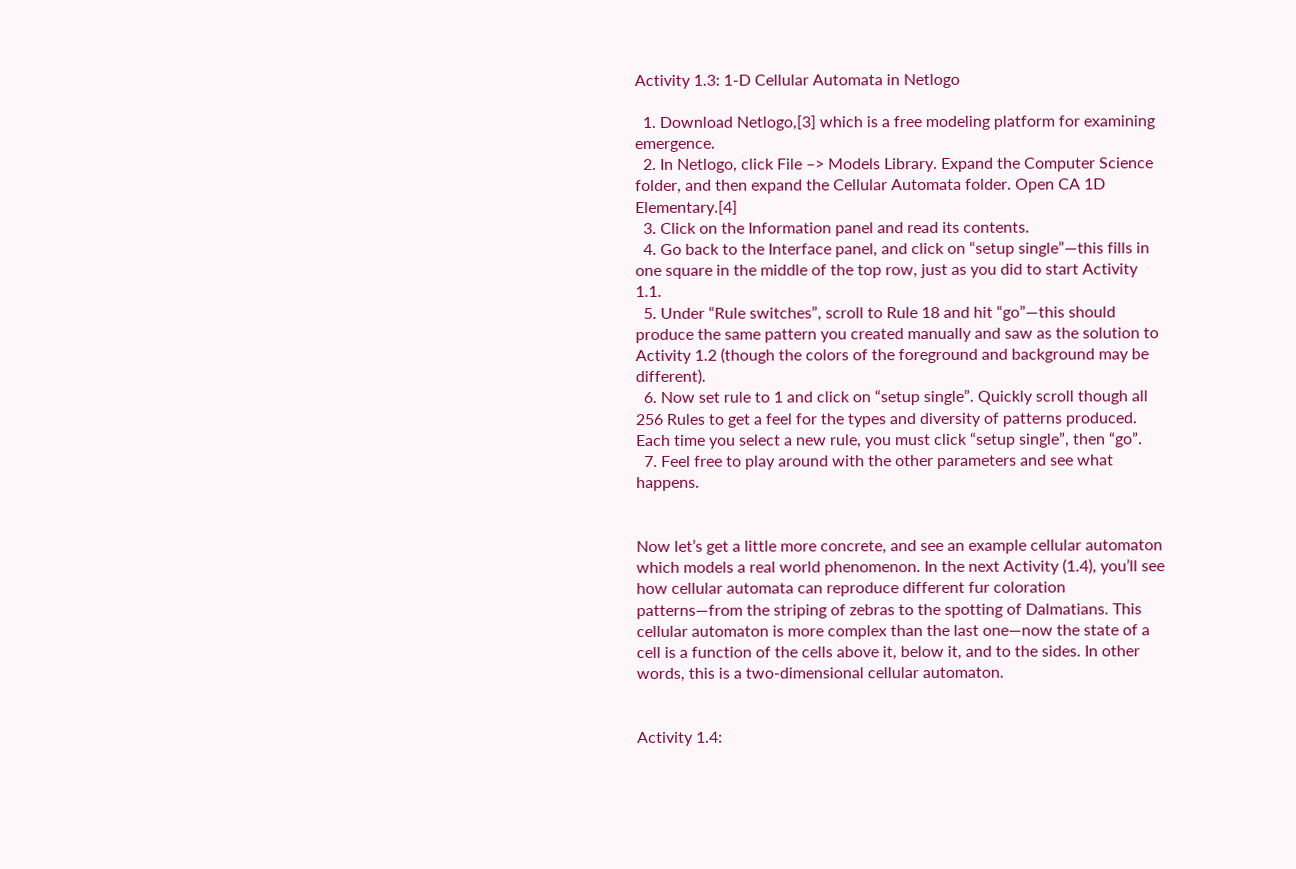Activity 1.3: 1-D Cellular Automata in Netlogo

  1. Download Netlogo,[3] which is a free modeling platform for examining emergence.
  2. In Netlogo, click File –> Models Library. Expand the Computer Science folder, and then expand the Cellular Automata folder. Open CA 1D Elementary.[4]
  3. Click on the Information panel and read its contents.
  4. Go back to the Interface panel, and click on “setup single”—this fills in one square in the middle of the top row, just as you did to start Activity 1.1.
  5. Under “Rule switches”, scroll to Rule 18 and hit “go”—this should produce the same pattern you created manually and saw as the solution to Activity 1.2 (though the colors of the foreground and background may be different).
  6. Now set rule to 1 and click on “setup single”. Quickly scroll though all 256 Rules to get a feel for the types and diversity of patterns produced. Each time you select a new rule, you must click “setup single”, then “go”.
  7. Feel free to play around with the other parameters and see what happens.


Now let’s get a little more concrete, and see an example cellular automaton which models a real world phenomenon. In the next Activity (1.4), you’ll see how cellular automata can reproduce different fur coloration patterns—from the striping of zebras to the spotting of Dalmatians. This cellular automaton is more complex than the last one—now the state of a cell is a function of the cells above it, below it, and to the sides. In other words, this is a two-dimensional cellular automaton.


Activity 1.4: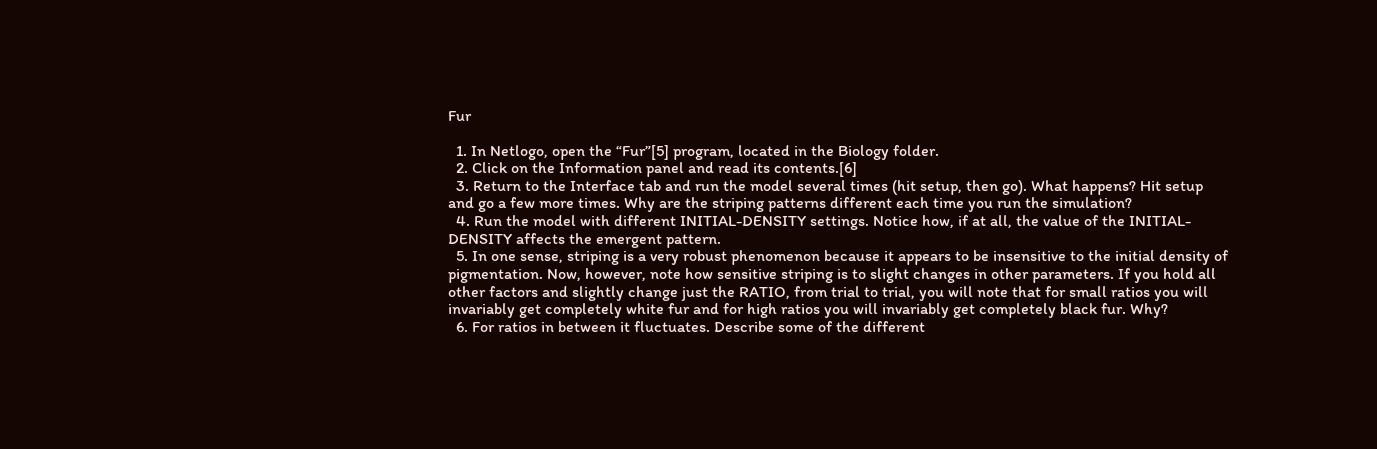Fur

  1. In Netlogo, open the “Fur”[5] program, located in the Biology folder.
  2. Click on the Information panel and read its contents.[6]
  3. Return to the Interface tab and run the model several times (hit setup, then go). What happens? Hit setup and go a few more times. Why are the striping patterns different each time you run the simulation?
  4. Run the model with different INITIAL-DENSITY settings. Notice how, if at all, the value of the INITIAL-DENSITY affects the emergent pattern.
  5. In one sense, striping is a very robust phenomenon because it appears to be insensitive to the initial density of pigmentation. Now, however, note how sensitive striping is to slight changes in other parameters. If you hold all other factors and slightly change just the RATIO, from trial to trial, you will note that for small ratios you will invariably get completely white fur and for high ratios you will invariably get completely black fur. Why?
  6. For ratios in between it fluctuates. Describe some of the different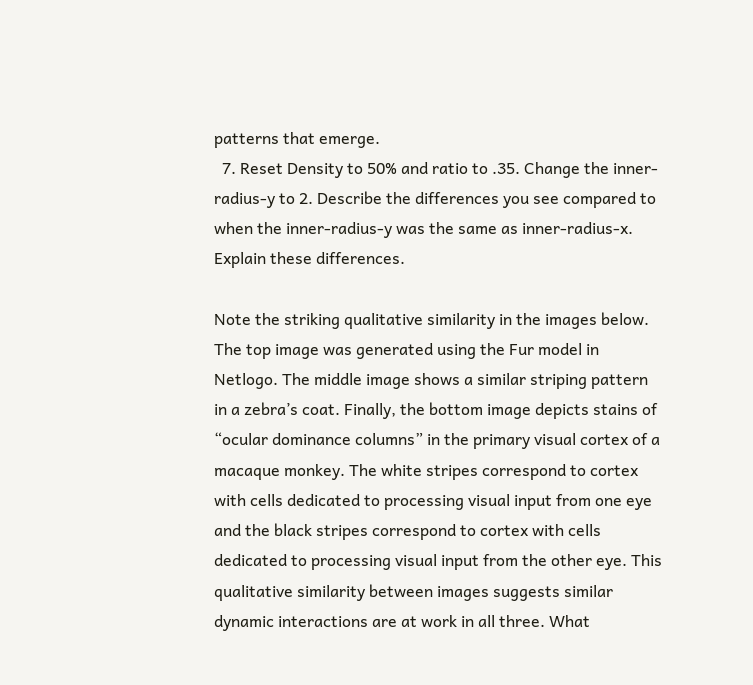patterns that emerge.
  7. Reset Density to 50% and ratio to .35. Change the inner-radius-y to 2. Describe the differences you see compared to when the inner-radius-y was the same as inner-radius-x. Explain these differences.

Note the striking qualitative similarity in the images below. The top image was generated using the Fur model in Netlogo. The middle image shows a similar striping pattern in a zebra’s coat. Finally, the bottom image depicts stains of “ocular dominance columns” in the primary visual cortex of a macaque monkey. The white stripes correspond to cortex with cells dedicated to processing visual input from one eye and the black stripes correspond to cortex with cells dedicated to processing visual input from the other eye. This qualitative similarity between images suggests similar dynamic interactions are at work in all three. What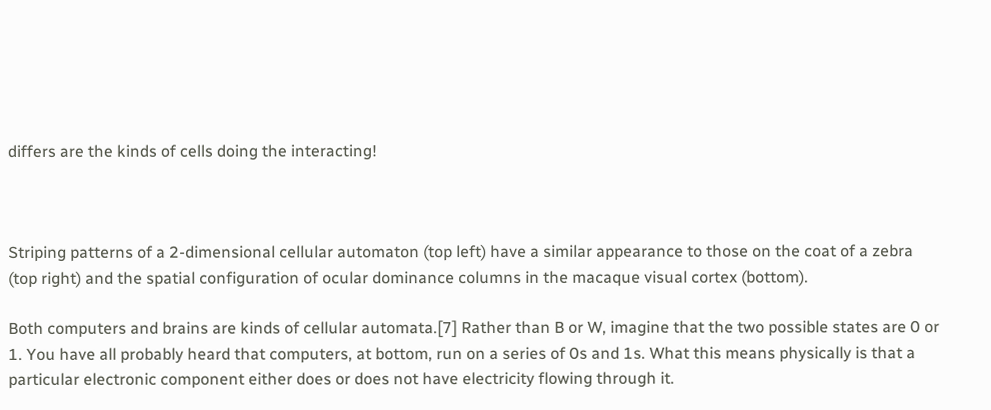differs are the kinds of cells doing the interacting!



Striping patterns of a 2-dimensional cellular automaton (top left) have a similar appearance to those on the coat of a zebra (top right) and the spatial configuration of ocular dominance columns in the macaque visual cortex (bottom).

Both computers and brains are kinds of cellular automata.[7] Rather than B or W, imagine that the two possible states are 0 or 1. You have all probably heard that computers, at bottom, run on a series of 0s and 1s. What this means physically is that a particular electronic component either does or does not have electricity flowing through it.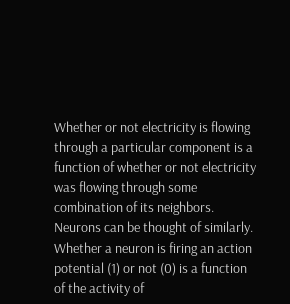Whether or not electricity is flowing through a particular component is a function of whether or not electricity was flowing through some combination of its neighbors. Neurons can be thought of similarly. Whether a neuron is firing an action potential (1) or not (0) is a function of the activity of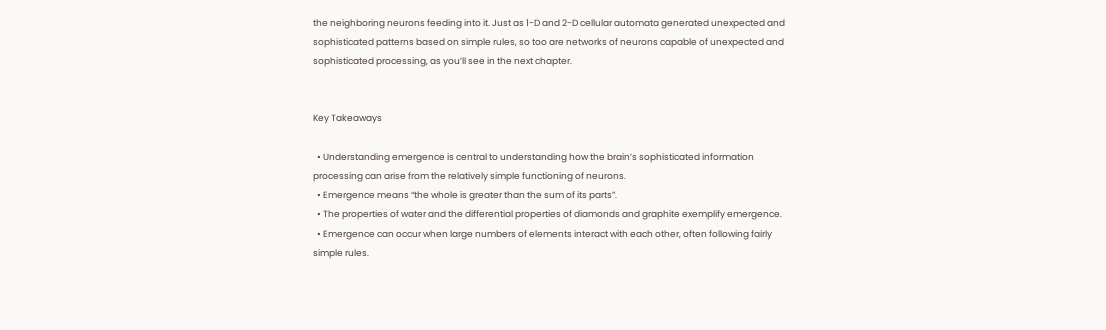the neighboring neurons feeding into it. Just as 1-D and 2-D cellular automata generated unexpected and sophisticated patterns based on simple rules, so too are networks of neurons capable of unexpected and sophisticated processing, as you’ll see in the next chapter.


Key Takeaways

  • Understanding emergence is central to understanding how the brain’s sophisticated information processing can arise from the relatively simple functioning of neurons.
  • Emergence means “the whole is greater than the sum of its parts”.
  • The properties of water and the differential properties of diamonds and graphite exemplify emergence.
  • Emergence can occur when large numbers of elements interact with each other, often following fairly simple rules.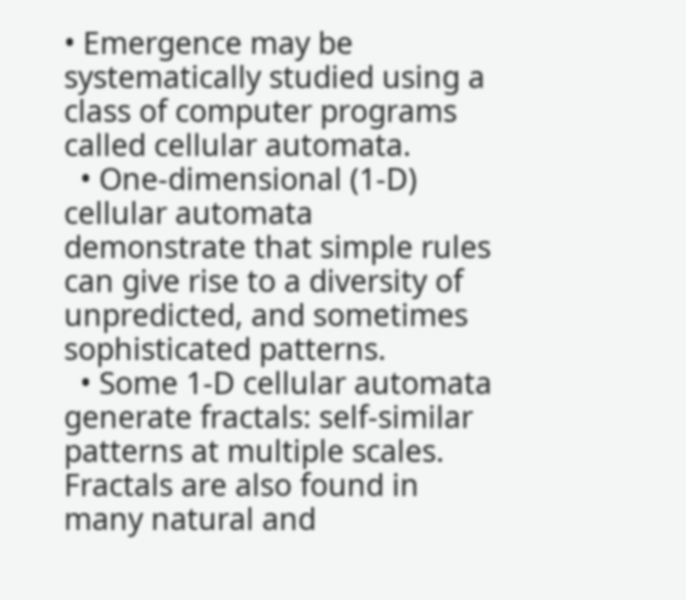• Emergence may be systematically studied using a class of computer programs called cellular automata.
  • One-dimensional (1-D) cellular automata demonstrate that simple rules can give rise to a diversity of unpredicted, and sometimes sophisticated patterns.
  • Some 1-D cellular automata generate fractals: self-similar patterns at multiple scales. Fractals are also found in many natural and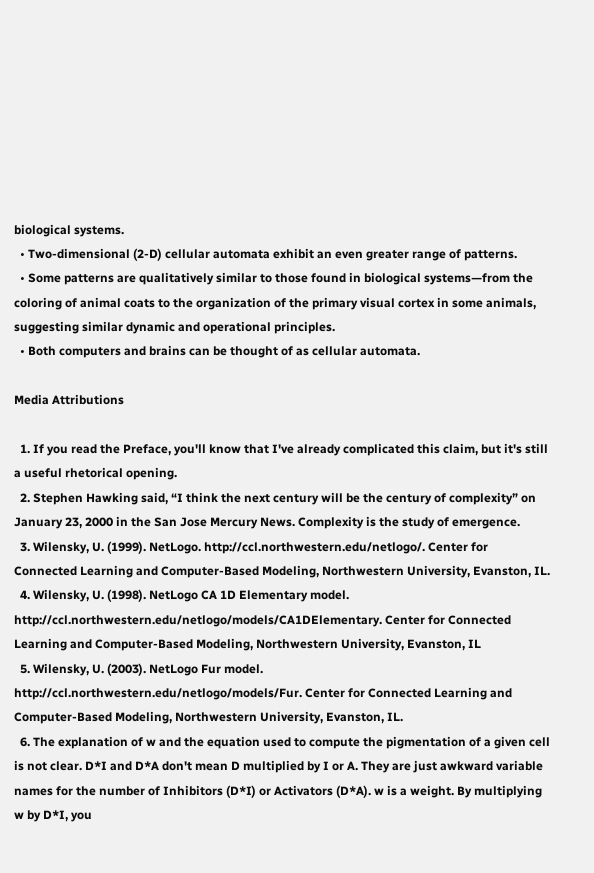biological systems.
  • Two-dimensional (2-D) cellular automata exhibit an even greater range of patterns.
  • Some patterns are qualitatively similar to those found in biological systems—from the coloring of animal coats to the organization of the primary visual cortex in some animals, suggesting similar dynamic and operational principles.
  • Both computers and brains can be thought of as cellular automata.

Media Attributions

  1. If you read the Preface, you'll know that I've already complicated this claim, but it's still a useful rhetorical opening.
  2. Stephen Hawking said, “I think the next century will be the century of complexity” on January 23, 2000 in the San Jose Mercury News. Complexity is the study of emergence.
  3. Wilensky, U. (1999). NetLogo. http://ccl.northwestern.edu/netlogo/. Center for Connected Learning and Computer-Based Modeling, Northwestern University, Evanston, IL.
  4. Wilensky, U. (1998). NetLogo CA 1D Elementary model. http://ccl.northwestern.edu/netlogo/models/CA1DElementary. Center for Connected Learning and Computer-Based Modeling, Northwestern University, Evanston, IL
  5. Wilensky, U. (2003). NetLogo Fur model. http://ccl.northwestern.edu/netlogo/models/Fur. Center for Connected Learning and Computer-Based Modeling, Northwestern University, Evanston, IL.
  6. The explanation of w and the equation used to compute the pigmentation of a given cell is not clear. D*I and D*A don't mean D multiplied by I or A. They are just awkward variable names for the number of Inhibitors (D*I) or Activators (D*A). w is a weight. By multiplying w by D*I, you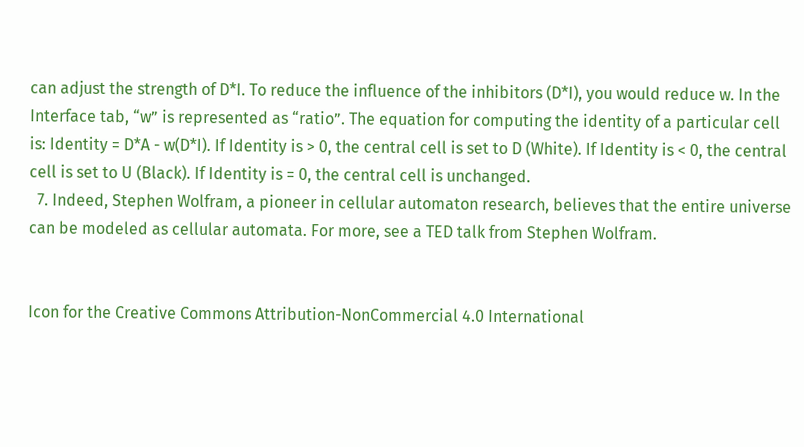can adjust the strength of D*I. To reduce the influence of the inhibitors (D*I), you would reduce w. In the Interface tab, “w” is represented as “ratio”. The equation for computing the identity of a particular cell is: Identity = D*A - w(D*I). If Identity is > 0, the central cell is set to D (White). If Identity is < 0, the central cell is set to U (Black). If Identity is = 0, the central cell is unchanged.
  7. Indeed, Stephen Wolfram, a pioneer in cellular automaton research, believes that the entire universe can be modeled as cellular automata. For more, see a TED talk from Stephen Wolfram.


Icon for the Creative Commons Attribution-NonCommercial 4.0 International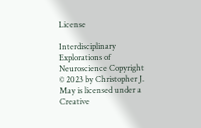License

Interdisciplinary Explorations of Neuroscience Copyright © 2023 by Christopher J. May is licensed under a Creative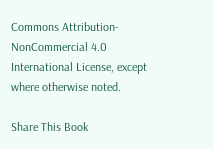Commons Attribution-NonCommercial 4.0 International License, except where otherwise noted.

Share This Book